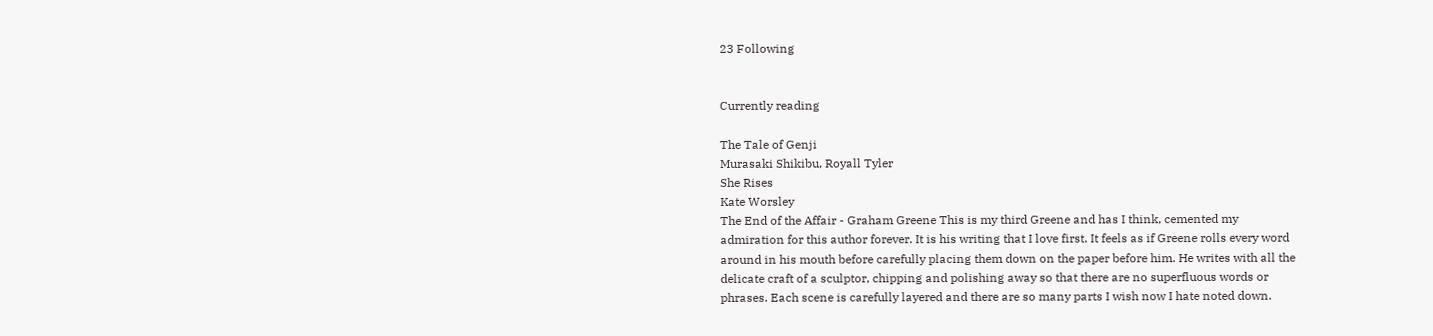23 Following


Currently reading

The Tale of Genji
Murasaki Shikibu, Royall Tyler
She Rises
Kate Worsley
The End of the Affair - Graham Greene This is my third Greene and has I think, cemented my admiration for this author forever. It is his writing that I love first. It feels as if Greene rolls every word around in his mouth before carefully placing them down on the paper before him. He writes with all the delicate craft of a sculptor, chipping and polishing away so that there are no superfluous words or phrases. Each scene is carefully layered and there are so many parts I wish now I hate noted down.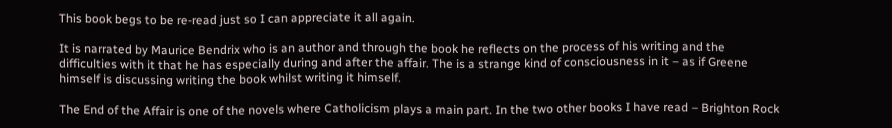This book begs to be re-read just so I can appreciate it all again.

It is narrated by Maurice Bendrix who is an author and through the book he reflects on the process of his writing and the difficulties with it that he has especially during and after the affair. The is a strange kind of consciousness in it – as if Greene himself is discussing writing the book whilst writing it himself.

The End of the Affair is one of the novels where Catholicism plays a main part. In the two other books I have read – Brighton Rock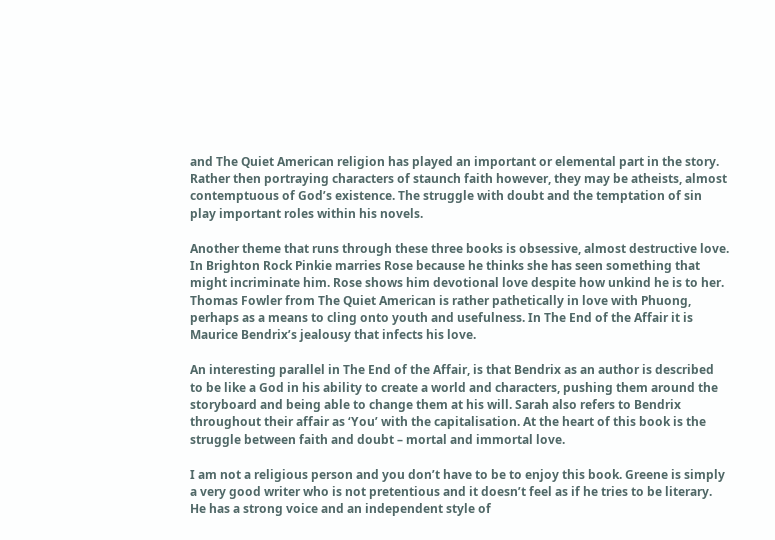and The Quiet American religion has played an important or elemental part in the story. Rather then portraying characters of staunch faith however, they may be atheists, almost contemptuous of God’s existence. The struggle with doubt and the temptation of sin play important roles within his novels.

Another theme that runs through these three books is obsessive, almost destructive love. In Brighton Rock Pinkie marries Rose because he thinks she has seen something that might incriminate him. Rose shows him devotional love despite how unkind he is to her. Thomas Fowler from The Quiet American is rather pathetically in love with Phuong, perhaps as a means to cling onto youth and usefulness. In The End of the Affair it is Maurice Bendrix’s jealousy that infects his love.

An interesting parallel in The End of the Affair, is that Bendrix as an author is described to be like a God in his ability to create a world and characters, pushing them around the storyboard and being able to change them at his will. Sarah also refers to Bendrix throughout their affair as ‘You’ with the capitalisation. At the heart of this book is the struggle between faith and doubt – mortal and immortal love.

I am not a religious person and you don’t have to be to enjoy this book. Greene is simply a very good writer who is not pretentious and it doesn’t feel as if he tries to be literary. He has a strong voice and an independent style of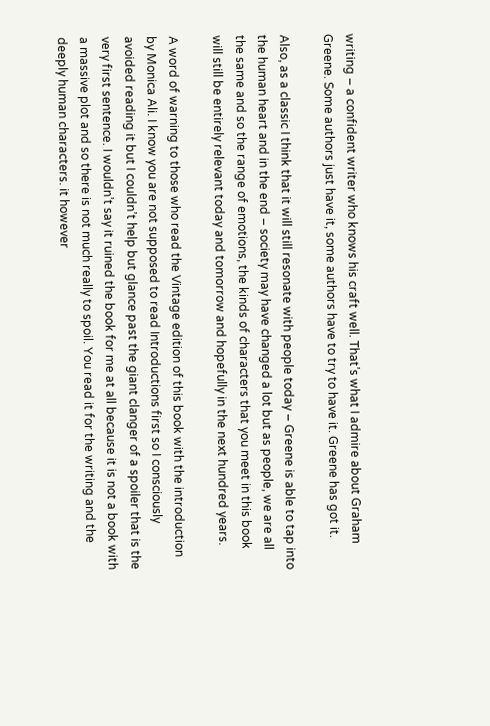writing – a confident writer who knows his craft well. That’s what I admire about Graham Greene. Some authors just have it, some authors have to try to have it. Greene has got it.

Also, as a classic I think that it will still resonate with people today – Greene is able to tap into the human heart and in the end – society may have changed a lot but as people, we are all the same and so the range of emotions, the kinds of characters that you meet in this book will still be entirely relevant today and tomorrow and hopefully in the next hundred years.

A word of warning to those who read the Vintage edition of this book with the introduction by Monica Ali. I know you are not supposed to read Introductions first so I consciously avoided reading it but I couldn’t help but glance past the giant clanger of a spoiler that is the very first sentence. I wouldn’t say it ruined the book for me at all because it is not a book with a massive plot and so there is not much really to spoil. You read it for the writing and the deeply human characters. it however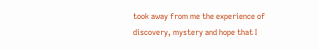took away from me the experience of discovery, mystery and hope that I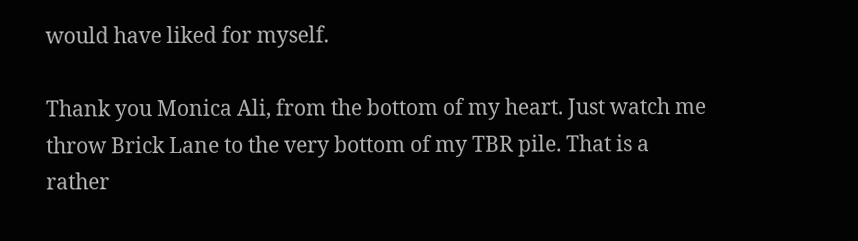would have liked for myself.

Thank you Monica Ali, from the bottom of my heart. Just watch me throw Brick Lane to the very bottom of my TBR pile. That is a rather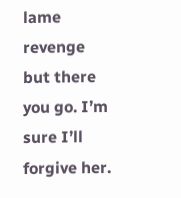lame revenge but there you go. I’m sure I’ll forgive her.